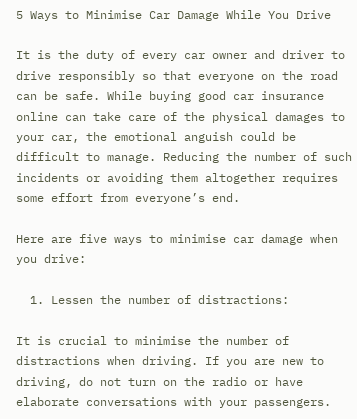5 Ways to Minimise Car Damage While You Drive

It is the duty of every car owner and driver to drive responsibly so that everyone on the road can be safe. While buying good car insurance online can take care of the physical damages to your car, the emotional anguish could be difficult to manage. Reducing the number of such incidents or avoiding them altogether requires some effort from everyone’s end.

Here are five ways to minimise car damage when you drive:

  1. Lessen the number of distractions:

It is crucial to minimise the number of distractions when driving. If you are new to driving, do not turn on the radio or have elaborate conversations with your passengers.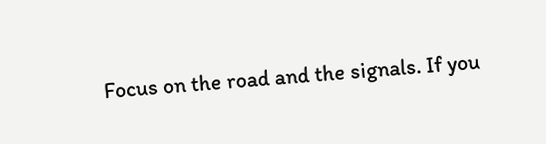Focus on the road and the signals. If you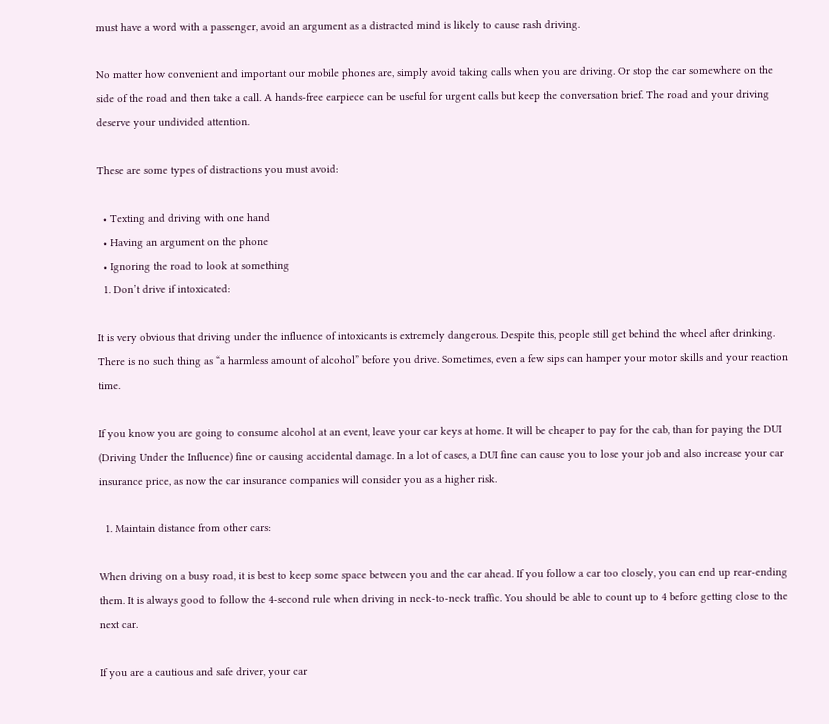must have a word with a passenger, avoid an argument as a distracted mind is likely to cause rash driving.

No matter how convenient and important our mobile phones are, simply avoid taking calls when you are driving. Or stop the car somewhere on the side of the road and then take a call. A hands-free earpiece can be useful for urgent calls but keep the conversation brief. The road and your driving deserve your undivided attention.

These are some types of distractions you must avoid:

  • Texting and driving with one hand
  • Having an argument on the phone
  • Ignoring the road to look at something
  1. Don’t drive if intoxicated:

It is very obvious that driving under the influence of intoxicants is extremely dangerous. Despite this, people still get behind the wheel after drinking. There is no such thing as “a harmless amount of alcohol” before you drive. Sometimes, even a few sips can hamper your motor skills and your reaction time.

If you know you are going to consume alcohol at an event, leave your car keys at home. It will be cheaper to pay for the cab, than for paying the DUI (Driving Under the Influence) fine or causing accidental damage. In a lot of cases, a DUI fine can cause you to lose your job and also increase your car insurance price, as now the car insurance companies will consider you as a higher risk.

  1. Maintain distance from other cars:

When driving on a busy road, it is best to keep some space between you and the car ahead. If you follow a car too closely, you can end up rear-ending them. It is always good to follow the 4-second rule when driving in neck-to-neck traffic. You should be able to count up to 4 before getting close to the next car.

If you are a cautious and safe driver, your car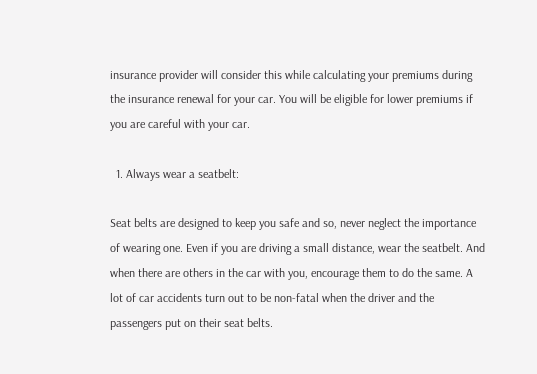insurance provider will consider this while calculating your premiums during the insurance renewal for your car. You will be eligible for lower premiums if you are careful with your car.

  1. Always wear a seatbelt:

Seat belts are designed to keep you safe and so, never neglect the importance of wearing one. Even if you are driving a small distance, wear the seatbelt. And when there are others in the car with you, encourage them to do the same. A lot of car accidents turn out to be non-fatal when the driver and the passengers put on their seat belts.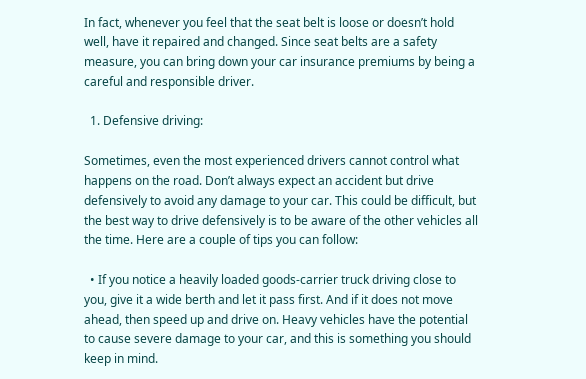In fact, whenever you feel that the seat belt is loose or doesn’t hold well, have it repaired and changed. Since seat belts are a safety measure, you can bring down your car insurance premiums by being a careful and responsible driver.

  1. Defensive driving:

Sometimes, even the most experienced drivers cannot control what happens on the road. Don’t always expect an accident but drive defensively to avoid any damage to your car. This could be difficult, but the best way to drive defensively is to be aware of the other vehicles all the time. Here are a couple of tips you can follow:

  • If you notice a heavily loaded goods-carrier truck driving close to you, give it a wide berth and let it pass first. And if it does not move ahead, then speed up and drive on. Heavy vehicles have the potential to cause severe damage to your car, and this is something you should keep in mind.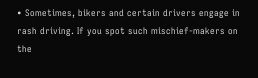• Sometimes, bikers and certain drivers engage in rash driving. If you spot such mischief-makers on the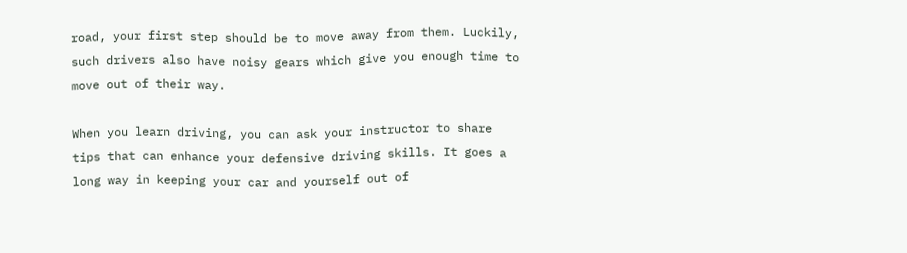road, your first step should be to move away from them. Luckily, such drivers also have noisy gears which give you enough time to move out of their way.

When you learn driving, you can ask your instructor to share tips that can enhance your defensive driving skills. It goes a long way in keeping your car and yourself out of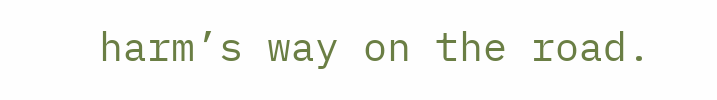harm’s way on the road.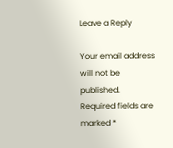Leave a Reply

Your email address will not be published. Required fields are marked *